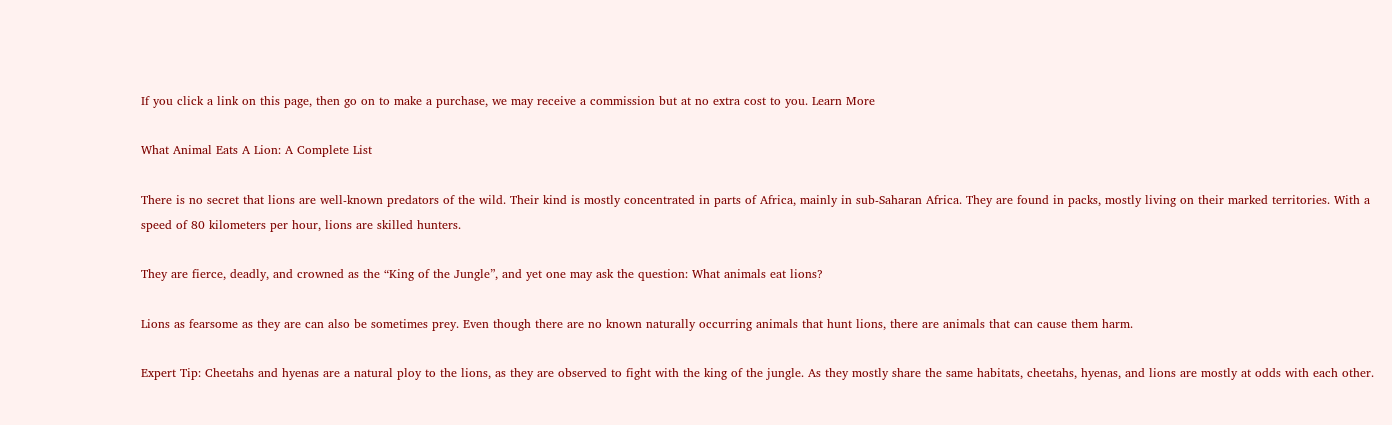If you click a link on this page, then go on to make a purchase, we may receive a commission but at no extra cost to you. Learn More

What Animal Eats A Lion: A Complete List

There is no secret that lions are well-known predators of the wild. Their kind is mostly concentrated in parts of Africa, mainly in sub-Saharan Africa. They are found in packs, mostly living on their marked territories. With a speed of 80 kilometers per hour, lions are skilled hunters.

They are fierce, deadly, and crowned as the “King of the Jungle”, and yet one may ask the question: What animals eat lions?

Lions as fearsome as they are can also be sometimes prey. Even though there are no known naturally occurring animals that hunt lions, there are animals that can cause them harm.

Expert Tip: Cheetahs and hyenas are a natural ploy to the lions, as they are observed to fight with the king of the jungle. As they mostly share the same habitats, cheetahs, hyenas, and lions are mostly at odds with each other.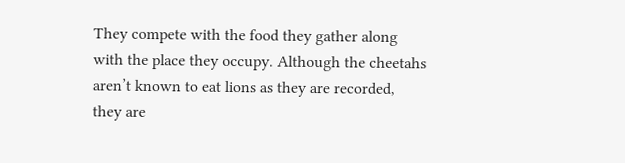They compete with the food they gather along with the place they occupy. Although the cheetahs aren’t known to eat lions as they are recorded, they are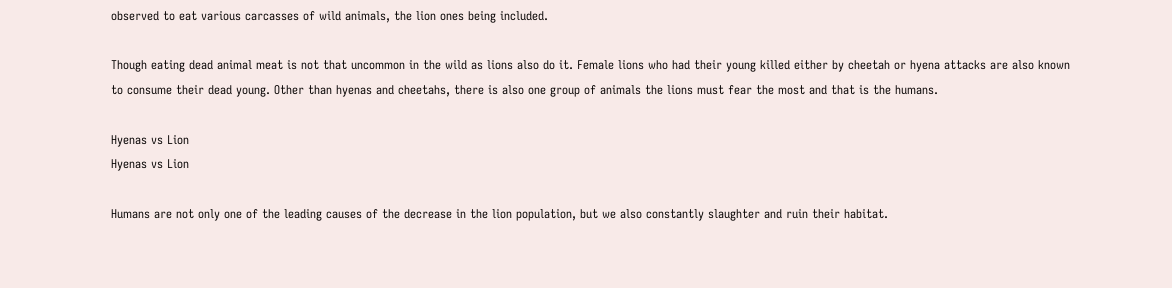observed to eat various carcasses of wild animals, the lion ones being included.

Though eating dead animal meat is not that uncommon in the wild as lions also do it. Female lions who had their young killed either by cheetah or hyena attacks are also known to consume their dead young. Other than hyenas and cheetahs, there is also one group of animals the lions must fear the most and that is the humans.

Hyenas vs Lion
Hyenas vs Lion

Humans are not only one of the leading causes of the decrease in the lion population, but we also constantly slaughter and ruin their habitat.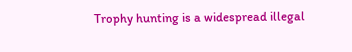Trophy hunting is a widespread illegal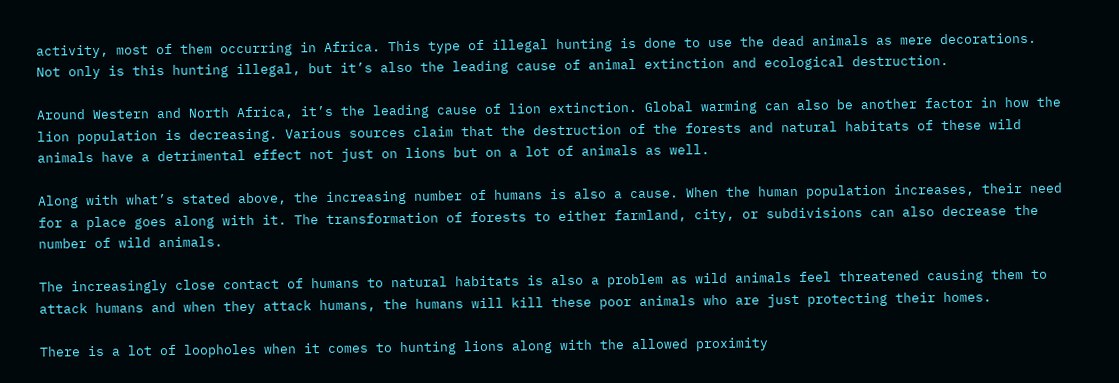activity, most of them occurring in Africa. This type of illegal hunting is done to use the dead animals as mere decorations. Not only is this hunting illegal, but it’s also the leading cause of animal extinction and ecological destruction.

Around Western and North Africa, it’s the leading cause of lion extinction. Global warming can also be another factor in how the lion population is decreasing. Various sources claim that the destruction of the forests and natural habitats of these wild animals have a detrimental effect not just on lions but on a lot of animals as well.

Along with what’s stated above, the increasing number of humans is also a cause. When the human population increases, their need for a place goes along with it. The transformation of forests to either farmland, city, or subdivisions can also decrease the number of wild animals.

The increasingly close contact of humans to natural habitats is also a problem as wild animals feel threatened causing them to attack humans and when they attack humans, the humans will kill these poor animals who are just protecting their homes.

There is a lot of loopholes when it comes to hunting lions along with the allowed proximity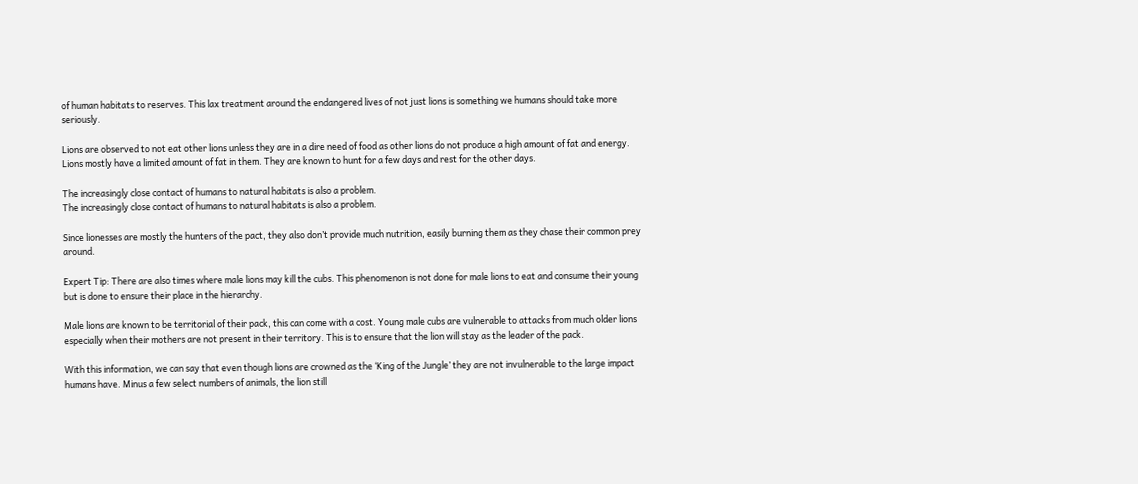of human habitats to reserves. This lax treatment around the endangered lives of not just lions is something we humans should take more seriously.

Lions are observed to not eat other lions unless they are in a dire need of food as other lions do not produce a high amount of fat and energy. Lions mostly have a limited amount of fat in them. They are known to hunt for a few days and rest for the other days.

The increasingly close contact of humans to natural habitats is also a problem.
The increasingly close contact of humans to natural habitats is also a problem.

Since lionesses are mostly the hunters of the pact, they also don’t provide much nutrition, easily burning them as they chase their common prey around.

Expert Tip: There are also times where male lions may kill the cubs. This phenomenon is not done for male lions to eat and consume their young but is done to ensure their place in the hierarchy.

Male lions are known to be territorial of their pack, this can come with a cost. Young male cubs are vulnerable to attacks from much older lions especially when their mothers are not present in their territory. This is to ensure that the lion will stay as the leader of the pack.

With this information, we can say that even though lions are crowned as the ‘King of the Jungle’ they are not invulnerable to the large impact humans have. Minus a few select numbers of animals, the lion still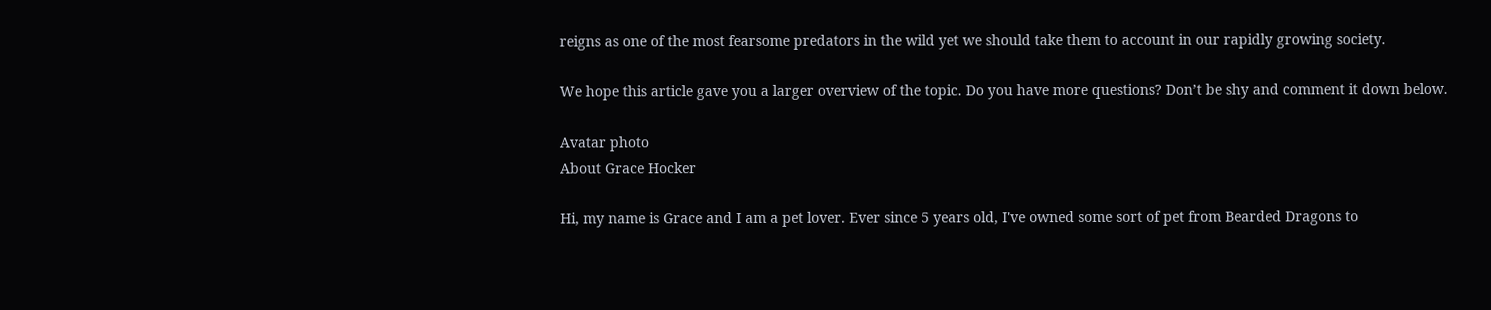reigns as one of the most fearsome predators in the wild yet we should take them to account in our rapidly growing society.

We hope this article gave you a larger overview of the topic. Do you have more questions? Don’t be shy and comment it down below.

Avatar photo
About Grace Hocker

Hi, my name is Grace and I am a pet lover. Ever since 5 years old, I've owned some sort of pet from Bearded Dragons to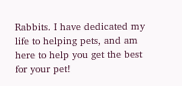Rabbits. I have dedicated my life to helping pets, and am here to help you get the best for your pet!